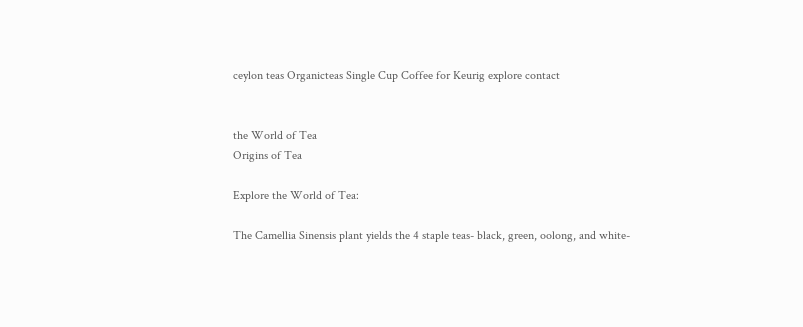ceylon teas Organicteas Single Cup Coffee for Keurig explore contact


the World of Tea
Origins of Tea

Explore the World of Tea:

The Camellia Sinensis plant yields the 4 staple teas- black, green, oolong, and white-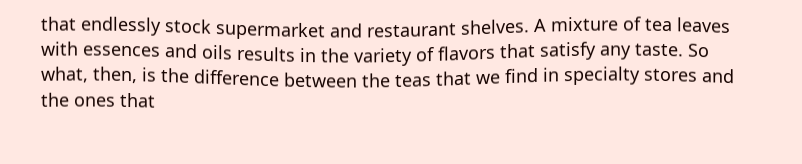that endlessly stock supermarket and restaurant shelves. A mixture of tea leaves with essences and oils results in the variety of flavors that satisfy any taste. So what, then, is the difference between the teas that we find in specialty stores and the ones that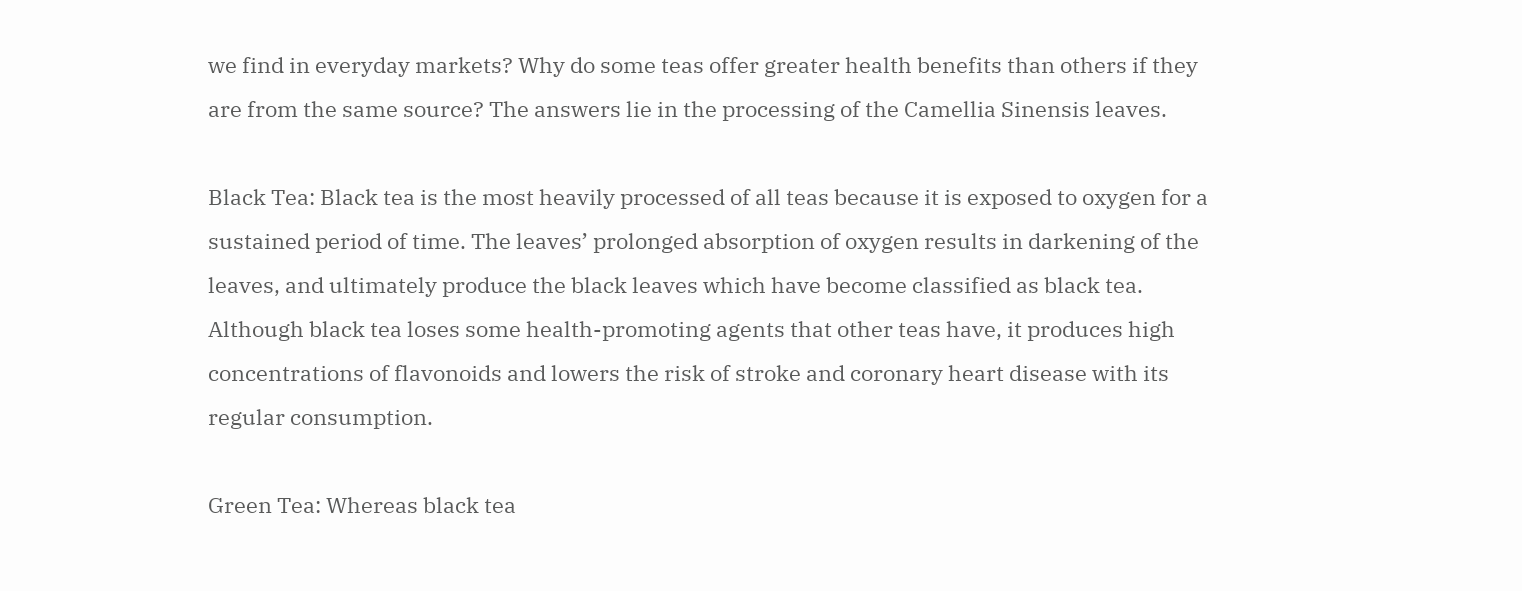we find in everyday markets? Why do some teas offer greater health benefits than others if they are from the same source? The answers lie in the processing of the Camellia Sinensis leaves.

Black Tea: Black tea is the most heavily processed of all teas because it is exposed to oxygen for a sustained period of time. The leaves’ prolonged absorption of oxygen results in darkening of the leaves, and ultimately produce the black leaves which have become classified as black tea. Although black tea loses some health-promoting agents that other teas have, it produces high concentrations of flavonoids and lowers the risk of stroke and coronary heart disease with its regular consumption.

Green Tea: Whereas black tea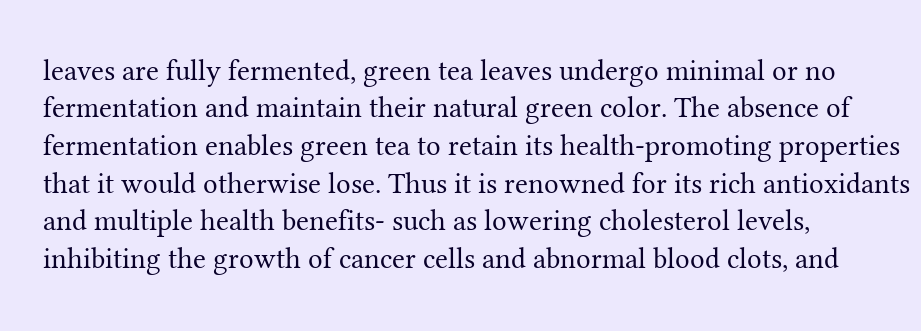leaves are fully fermented, green tea leaves undergo minimal or no fermentation and maintain their natural green color. The absence of fermentation enables green tea to retain its health-promoting properties that it would otherwise lose. Thus it is renowned for its rich antioxidants and multiple health benefits- such as lowering cholesterol levels, inhibiting the growth of cancer cells and abnormal blood clots, and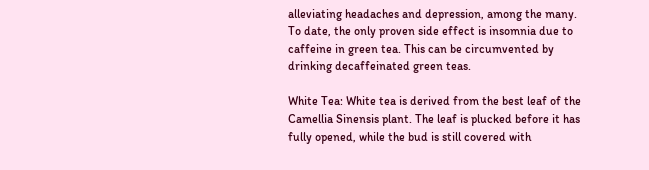alleviating headaches and depression, among the many. To date, the only proven side effect is insomnia due to caffeine in green tea. This can be circumvented by drinking decaffeinated green teas.

White Tea: White tea is derived from the best leaf of the Camellia Sinensis plant. The leaf is plucked before it has fully opened, while the bud is still covered with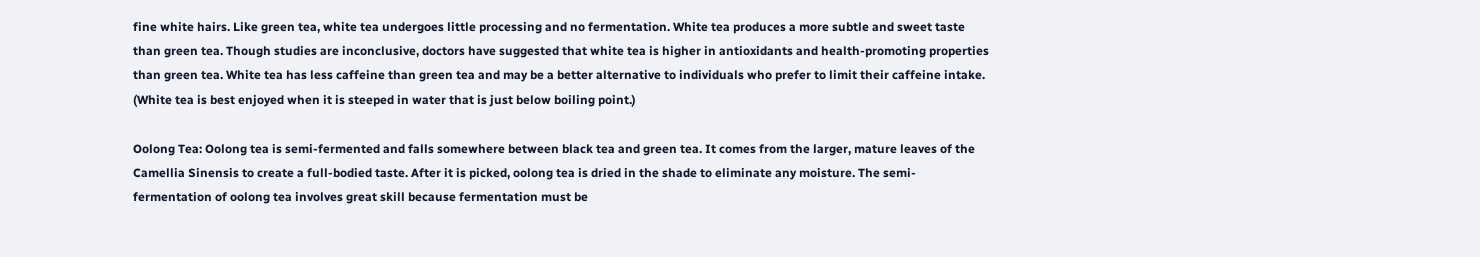fine white hairs. Like green tea, white tea undergoes little processing and no fermentation. White tea produces a more subtle and sweet taste than green tea. Though studies are inconclusive, doctors have suggested that white tea is higher in antioxidants and health-promoting properties than green tea. White tea has less caffeine than green tea and may be a better alternative to individuals who prefer to limit their caffeine intake. (White tea is best enjoyed when it is steeped in water that is just below boiling point.)

Oolong Tea: Oolong tea is semi-fermented and falls somewhere between black tea and green tea. It comes from the larger, mature leaves of the Camellia Sinensis to create a full-bodied taste. After it is picked, oolong tea is dried in the shade to eliminate any moisture. The semi-fermentation of oolong tea involves great skill because fermentation must be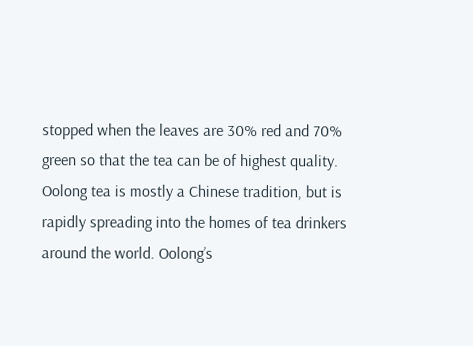stopped when the leaves are 30% red and 70% green so that the tea can be of highest quality. Oolong tea is mostly a Chinese tradition, but is rapidly spreading into the homes of tea drinkers around the world. Oolong’s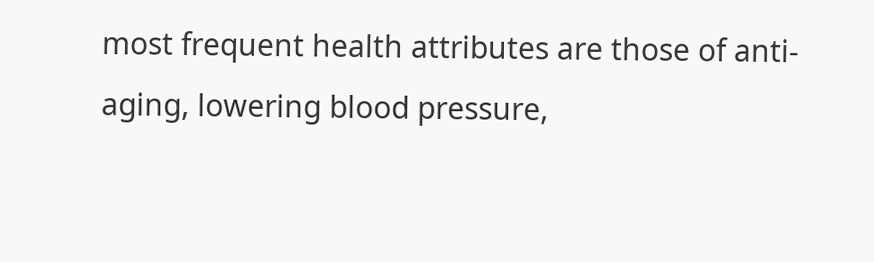most frequent health attributes are those of anti-aging, lowering blood pressure,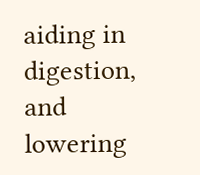aiding in digestion, and lowering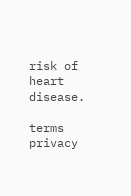risk of heart disease.

terms privacy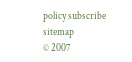policy subscribe sitemap
© 2007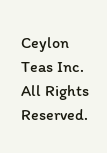Ceylon Teas Inc. All Rights Reserved.